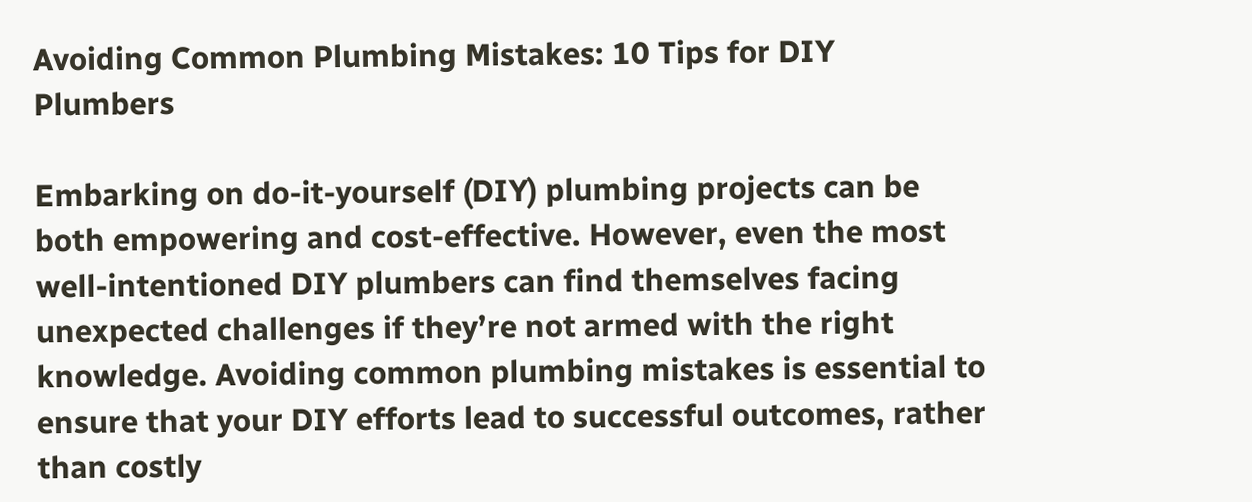Avoiding Common Plumbing Mistakes: 10 Tips for DIY Plumbers

Embarking on do-it-yourself (DIY) plumbing projects can be both empowering and cost-effective. However, even the most well-intentioned DIY plumbers can find themselves facing unexpected challenges if they’re not armed with the right knowledge. Avoiding common plumbing mistakes is essential to ensure that your DIY efforts lead to successful outcomes, rather than costly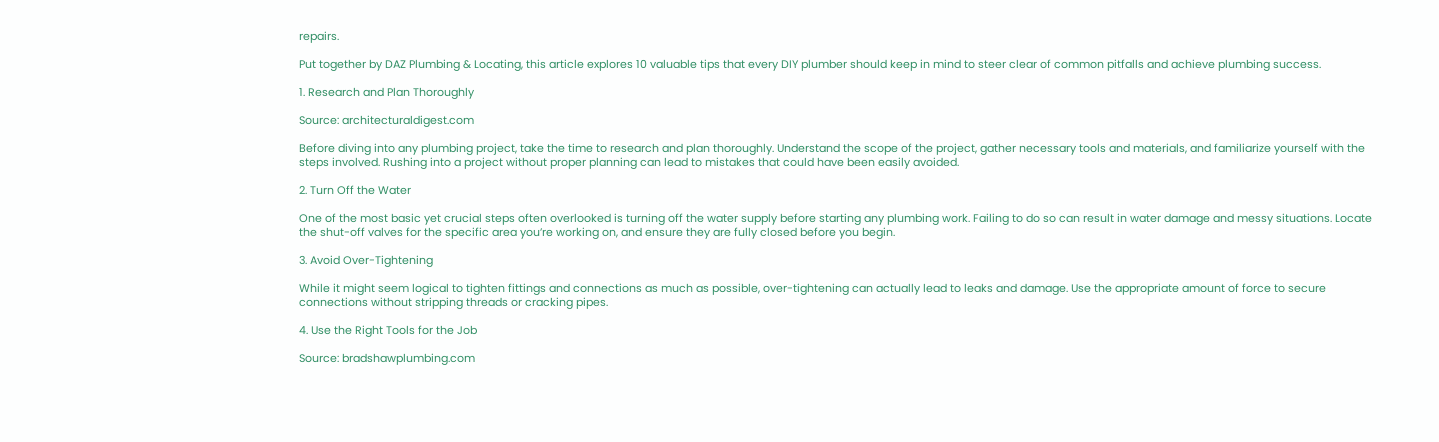repairs.

Put together by DAZ Plumbing & Locating, this article explores 10 valuable tips that every DIY plumber should keep in mind to steer clear of common pitfalls and achieve plumbing success.

1. Research and Plan Thoroughly

Source: architecturaldigest.com

Before diving into any plumbing project, take the time to research and plan thoroughly. Understand the scope of the project, gather necessary tools and materials, and familiarize yourself with the steps involved. Rushing into a project without proper planning can lead to mistakes that could have been easily avoided.

2. Turn Off the Water

One of the most basic yet crucial steps often overlooked is turning off the water supply before starting any plumbing work. Failing to do so can result in water damage and messy situations. Locate the shut-off valves for the specific area you’re working on, and ensure they are fully closed before you begin.

3. Avoid Over-Tightening

While it might seem logical to tighten fittings and connections as much as possible, over-tightening can actually lead to leaks and damage. Use the appropriate amount of force to secure connections without stripping threads or cracking pipes.

4. Use the Right Tools for the Job

Source: bradshawplumbing.com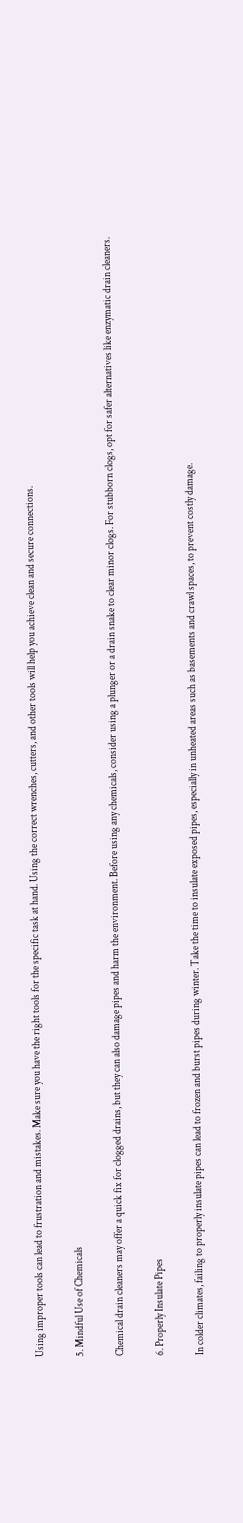Using improper tools can lead to frustration and mistakes. Make sure you have the right tools for the specific task at hand. Using the correct wrenches, cutters, and other tools will help you achieve clean and secure connections.

5. Mindful Use of Chemicals

Chemical drain cleaners may offer a quick fix for clogged drains, but they can also damage pipes and harm the environment. Before using any chemicals, consider using a plunger or a drain snake to clear minor clogs. For stubborn clogs, opt for safer alternatives like enzymatic drain cleaners.

6. Properly Insulate Pipes

In colder climates, failing to properly insulate pipes can lead to frozen and burst pipes during winter. Take the time to insulate exposed pipes, especially in unheated areas such as basements and crawl spaces, to prevent costly damage.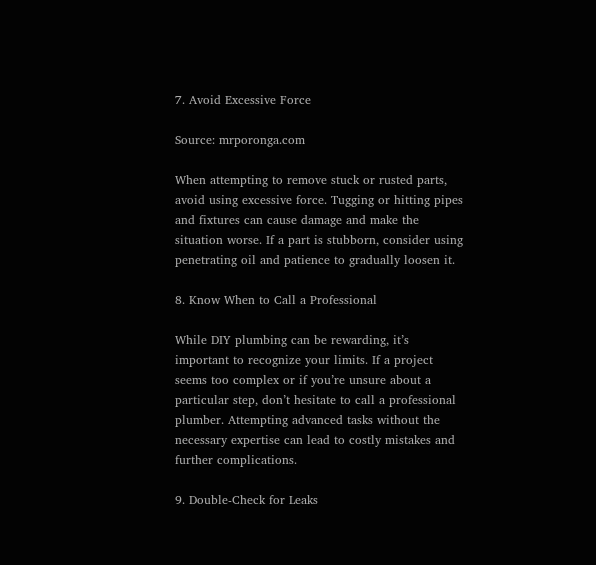7. Avoid Excessive Force

Source: mrporonga.com

When attempting to remove stuck or rusted parts, avoid using excessive force. Tugging or hitting pipes and fixtures can cause damage and make the situation worse. If a part is stubborn, consider using penetrating oil and patience to gradually loosen it.

8. Know When to Call a Professional

While DIY plumbing can be rewarding, it’s important to recognize your limits. If a project seems too complex or if you’re unsure about a particular step, don’t hesitate to call a professional plumber. Attempting advanced tasks without the necessary expertise can lead to costly mistakes and further complications.

9. Double-Check for Leaks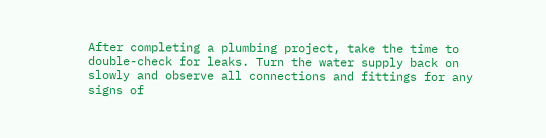After completing a plumbing project, take the time to double-check for leaks. Turn the water supply back on slowly and observe all connections and fittings for any signs of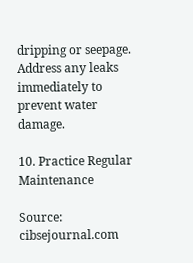dripping or seepage. Address any leaks immediately to prevent water damage.

10. Practice Regular Maintenance

Source: cibsejournal.com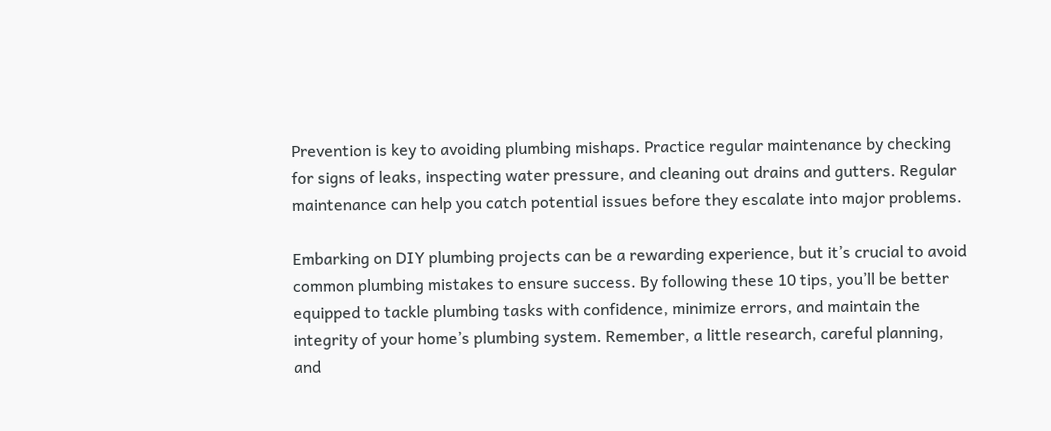Prevention is key to avoiding plumbing mishaps. Practice regular maintenance by checking for signs of leaks, inspecting water pressure, and cleaning out drains and gutters. Regular maintenance can help you catch potential issues before they escalate into major problems.

Embarking on DIY plumbing projects can be a rewarding experience, but it’s crucial to avoid common plumbing mistakes to ensure success. By following these 10 tips, you’ll be better equipped to tackle plumbing tasks with confidence, minimize errors, and maintain the integrity of your home’s plumbing system. Remember, a little research, careful planning, and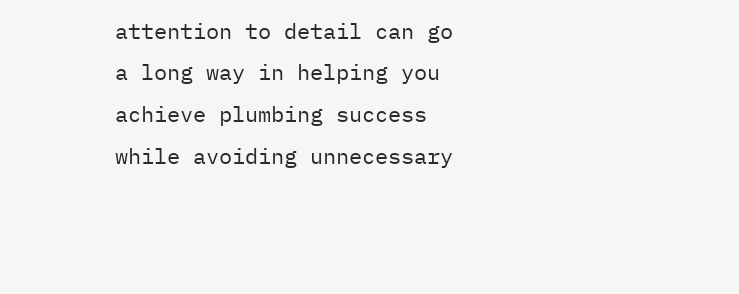attention to detail can go a long way in helping you achieve plumbing success while avoiding unnecessary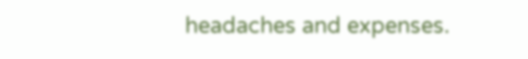headaches and expenses.